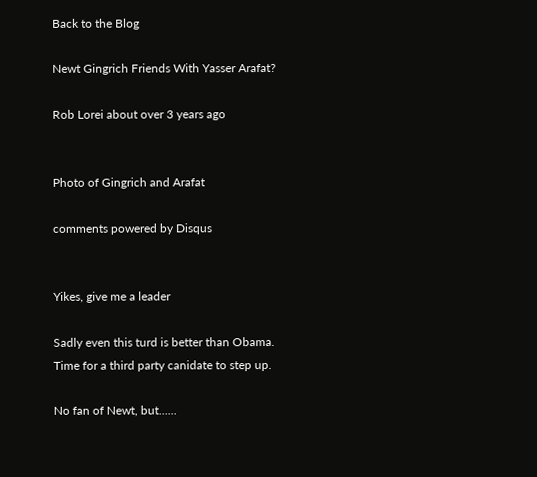Back to the Blog

Newt Gingrich Friends With Yasser Arafat?

Rob Lorei about over 3 years ago


Photo of Gingrich and Arafat

comments powered by Disqus


Yikes, give me a leader

Sadly even this turd is better than Obama. Time for a third party canidate to step up.

No fan of Newt, but......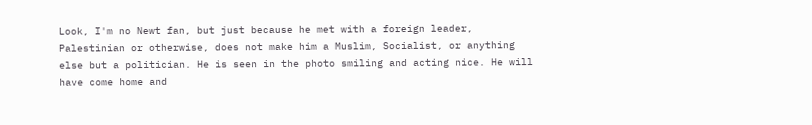Look, I'm no Newt fan, but just because he met with a foreign leader, Palestinian or otherwise, does not make him a Muslim, Socialist, or anything else but a politician. He is seen in the photo smiling and acting nice. He will have come home and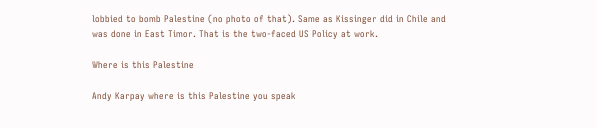lobbied to bomb Palestine (no photo of that). Same as Kissinger did in Chile and was done in East Timor. That is the two-faced US Policy at work.

Where is this Palestine

Andy Karpay where is this Palestine you speak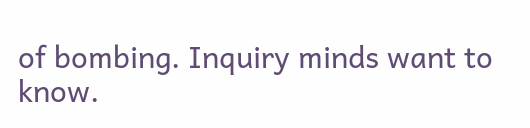of bombing. Inquiry minds want to know.